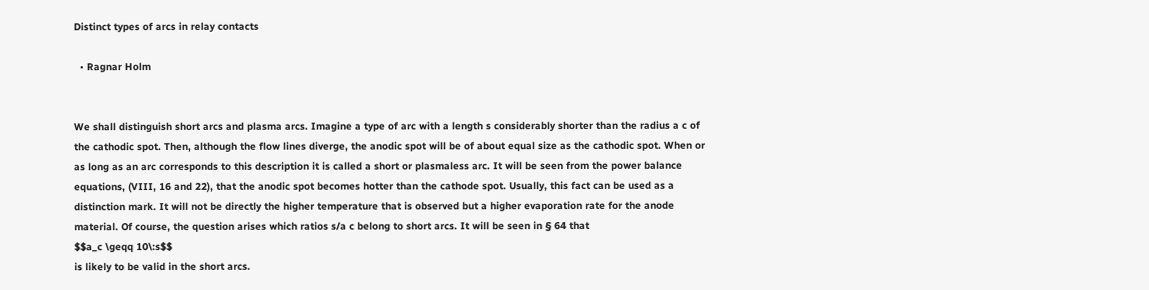Distinct types of arcs in relay contacts

  • Ragnar Holm


We shall distinguish short arcs and plasma arcs. Imagine a type of arc with a length s considerably shorter than the radius a c of the cathodic spot. Then, although the flow lines diverge, the anodic spot will be of about equal size as the cathodic spot. When or as long as an arc corresponds to this description it is called a short or plasmaless arc. It will be seen from the power balance equations, (VIII, 16 and 22), that the anodic spot becomes hotter than the cathode spot. Usually, this fact can be used as a distinction mark. It will not be directly the higher temperature that is observed but a higher evaporation rate for the anode material. Of course, the question arises which ratios s/a c belong to short arcs. It will be seen in § 64 that
$$a_c \geqq 10\:s$$
is likely to be valid in the short arcs.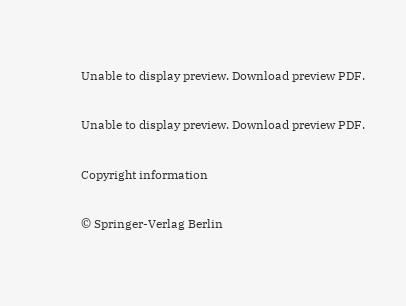Unable to display preview. Download preview PDF.

Unable to display preview. Download preview PDF.

Copyright information

© Springer-Verlag Berlin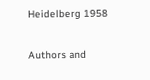Heidelberg 1958

Authors and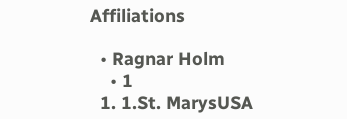Affiliations

  • Ragnar Holm
    • 1
  1. 1.St. MarysUSA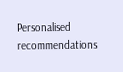Personalised recommendations